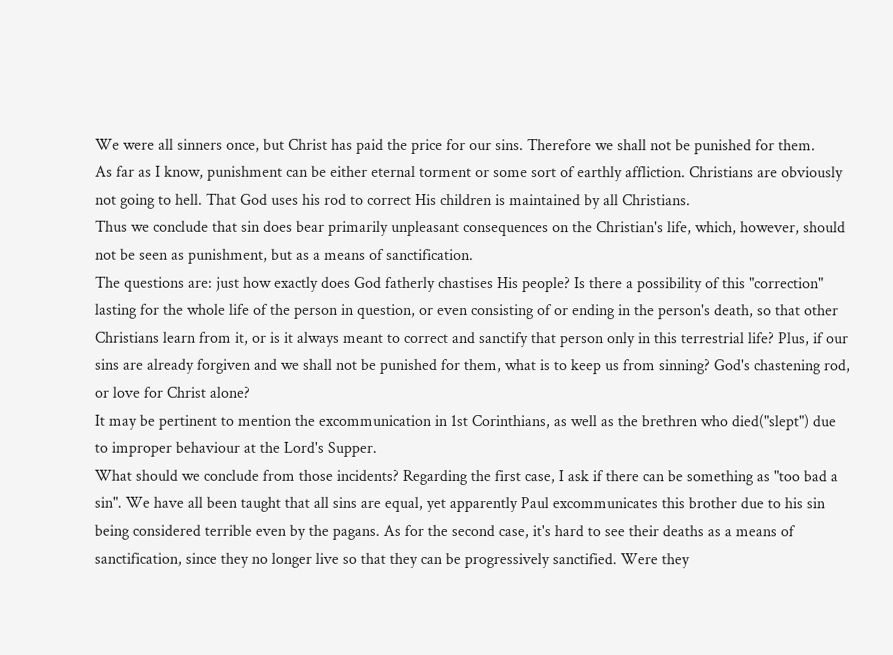We were all sinners once, but Christ has paid the price for our sins. Therefore we shall not be punished for them.
As far as I know, punishment can be either eternal torment or some sort of earthly affliction. Christians are obviously not going to hell. That God uses his rod to correct His children is maintained by all Christians.
Thus we conclude that sin does bear primarily unpleasant consequences on the Christian's life, which, however, should not be seen as punishment, but as a means of sanctification.
The questions are: just how exactly does God fatherly chastises His people? Is there a possibility of this "correction" lasting for the whole life of the person in question, or even consisting of or ending in the person's death, so that other Christians learn from it, or is it always meant to correct and sanctify that person only in this terrestrial life? Plus, if our sins are already forgiven and we shall not be punished for them, what is to keep us from sinning? God's chastening rod, or love for Christ alone?
It may be pertinent to mention the excommunication in 1st Corinthians, as well as the brethren who died("slept") due to improper behaviour at the Lord's Supper.
What should we conclude from those incidents? Regarding the first case, I ask if there can be something as "too bad a sin". We have all been taught that all sins are equal, yet apparently Paul excommunicates this brother due to his sin being considered terrible even by the pagans. As for the second case, it's hard to see their deaths as a means of sanctification, since they no longer live so that they can be progressively sanctified. Were they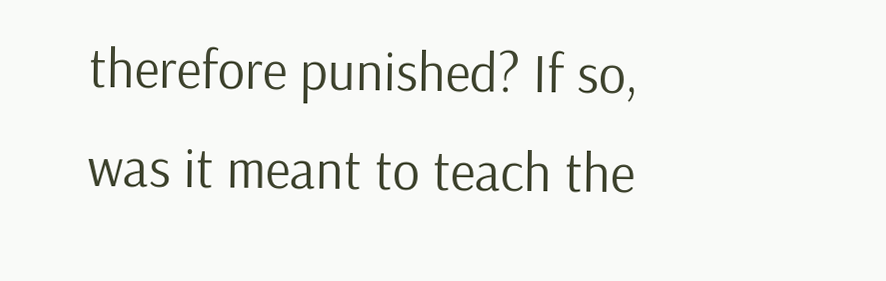therefore punished? If so, was it meant to teach the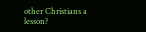other Christians a lesson?